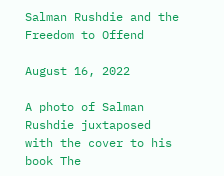Salman Rushdie and the Freedom to Offend

August 16, 2022

A photo of Salman Rushdie juxtaposed with the cover to his book The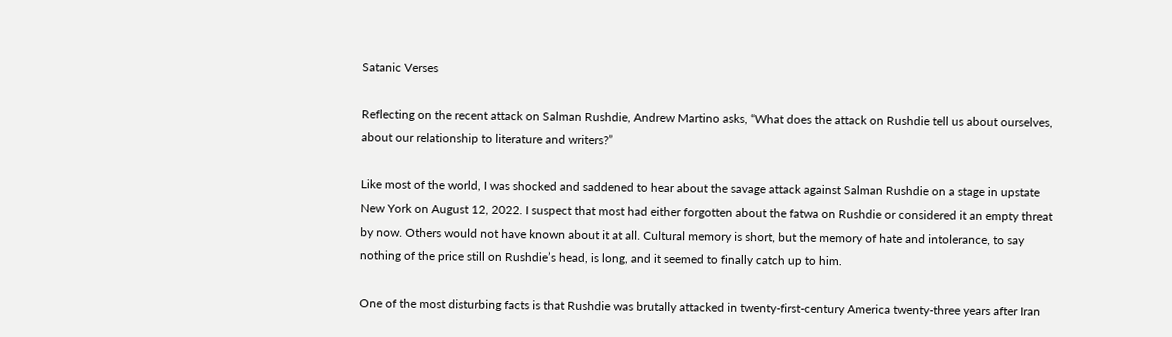Satanic Verses

Reflecting on the recent attack on Salman Rushdie, Andrew Martino asks, “What does the attack on Rushdie tell us about ourselves, about our relationship to literature and writers?”

Like most of the world, I was shocked and saddened to hear about the savage attack against Salman Rushdie on a stage in upstate New York on August 12, 2022. I suspect that most had either forgotten about the fatwa on Rushdie or considered it an empty threat by now. Others would not have known about it at all. Cultural memory is short, but the memory of hate and intolerance, to say nothing of the price still on Rushdie’s head, is long, and it seemed to finally catch up to him.

One of the most disturbing facts is that Rushdie was brutally attacked in twenty-first-century America twenty-three years after Iran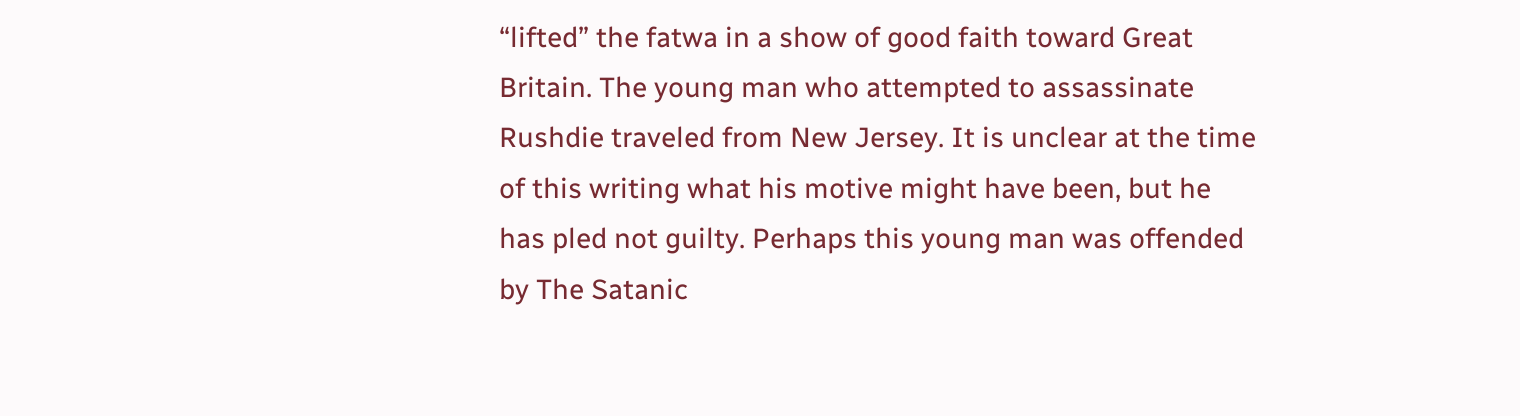“lifted” the fatwa in a show of good faith toward Great Britain. The young man who attempted to assassinate Rushdie traveled from New Jersey. It is unclear at the time of this writing what his motive might have been, but he has pled not guilty. Perhaps this young man was offended by The Satanic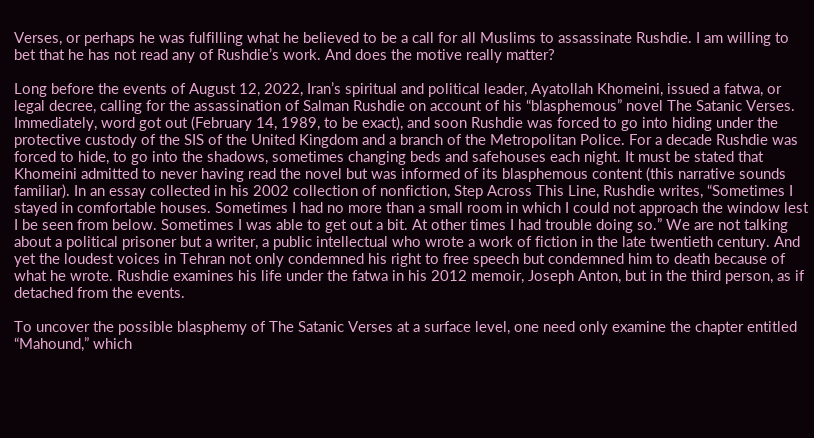Verses, or perhaps he was fulfilling what he believed to be a call for all Muslims to assassinate Rushdie. I am willing to bet that he has not read any of Rushdie’s work. And does the motive really matter?

Long before the events of August 12, 2022, Iran’s spiritual and political leader, Ayatollah Khomeini, issued a fatwa, or legal decree, calling for the assassination of Salman Rushdie on account of his “blasphemous” novel The Satanic Verses. Immediately, word got out (February 14, 1989, to be exact), and soon Rushdie was forced to go into hiding under the protective custody of the SIS of the United Kingdom and a branch of the Metropolitan Police. For a decade Rushdie was forced to hide, to go into the shadows, sometimes changing beds and safehouses each night. It must be stated that Khomeini admitted to never having read the novel but was informed of its blasphemous content (this narrative sounds familiar). In an essay collected in his 2002 collection of nonfiction, Step Across This Line, Rushdie writes, “Sometimes I stayed in comfortable houses. Sometimes I had no more than a small room in which I could not approach the window lest I be seen from below. Sometimes I was able to get out a bit. At other times I had trouble doing so.” We are not talking about a political prisoner but a writer, a public intellectual who wrote a work of fiction in the late twentieth century. And yet the loudest voices in Tehran not only condemned his right to free speech but condemned him to death because of what he wrote. Rushdie examines his life under the fatwa in his 2012 memoir, Joseph Anton, but in the third person, as if detached from the events.

To uncover the possible blasphemy of The Satanic Verses at a surface level, one need only examine the chapter entitled “Mahound,” which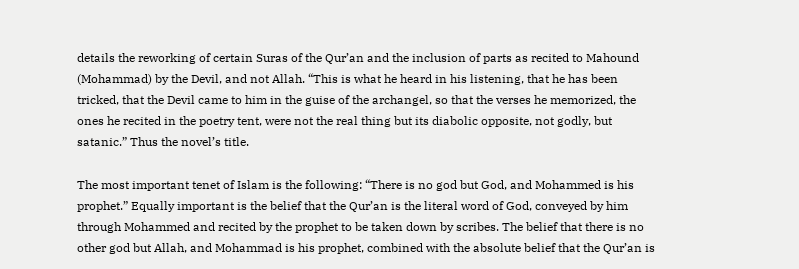details the reworking of certain Suras of the Qur’an and the inclusion of parts as recited to Mahound (Mohammad) by the Devil, and not Allah. “This is what he heard in his listening, that he has been tricked, that the Devil came to him in the guise of the archangel, so that the verses he memorized, the ones he recited in the poetry tent, were not the real thing but its diabolic opposite, not godly, but satanic.” Thus the novel’s title.

The most important tenet of Islam is the following: “There is no god but God, and Mohammed is his prophet.” Equally important is the belief that the Qur’an is the literal word of God, conveyed by him through Mohammed and recited by the prophet to be taken down by scribes. The belief that there is no other god but Allah, and Mohammad is his prophet, combined with the absolute belief that the Qur’an is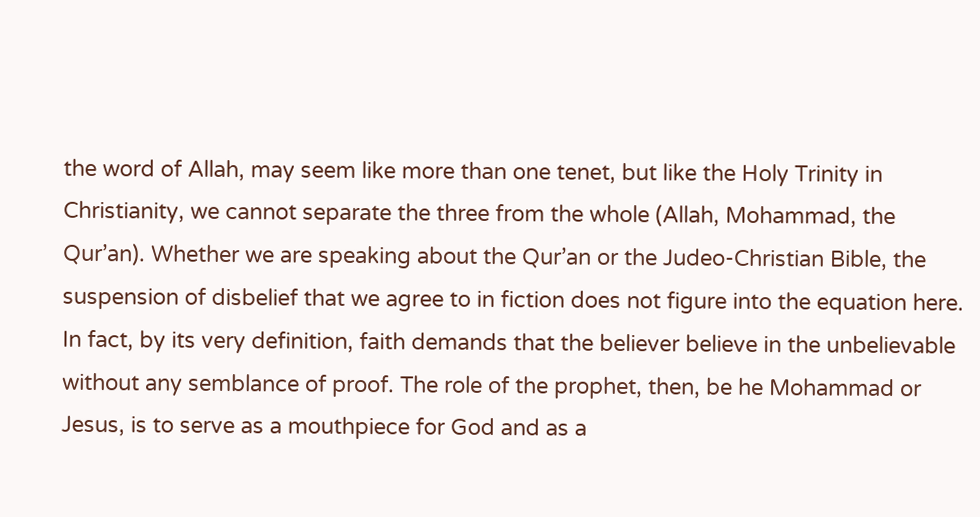the word of Allah, may seem like more than one tenet, but like the Holy Trinity in Christianity, we cannot separate the three from the whole (Allah, Mohammad, the Qur’an). Whether we are speaking about the Qur’an or the Judeo-Christian Bible, the suspension of disbelief that we agree to in fiction does not figure into the equation here. In fact, by its very definition, faith demands that the believer believe in the unbelievable without any semblance of proof. The role of the prophet, then, be he Mohammad or Jesus, is to serve as a mouthpiece for God and as a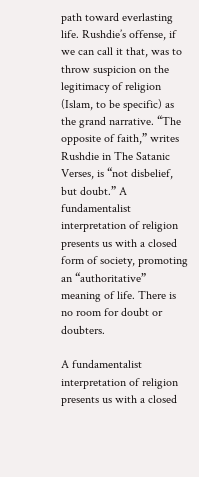path toward everlasting life. Rushdie’s offense, if we can call it that, was to throw suspicion on the legitimacy of religion (Islam, to be specific) as the grand narrative. “The opposite of faith,” writes Rushdie in The Satanic Verses, is “not disbelief, but doubt.” A fundamentalist interpretation of religion presents us with a closed form of society, promoting an “authoritative” meaning of life. There is no room for doubt or doubters.

A fundamentalist interpretation of religion presents us with a closed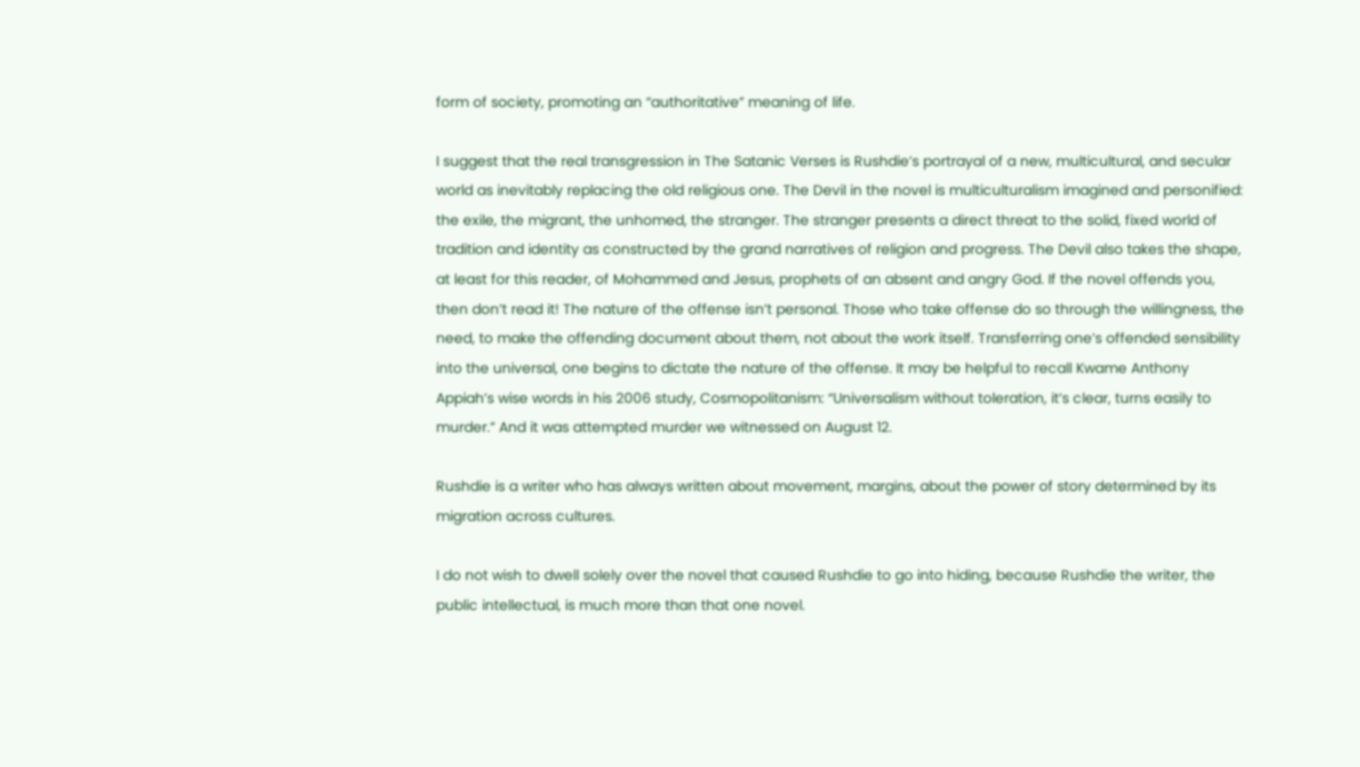form of society, promoting an “authoritative” meaning of life.

I suggest that the real transgression in The Satanic Verses is Rushdie’s portrayal of a new, multicultural, and secular world as inevitably replacing the old religious one. The Devil in the novel is multiculturalism imagined and personified: the exile, the migrant, the unhomed, the stranger. The stranger presents a direct threat to the solid, fixed world of tradition and identity as constructed by the grand narratives of religion and progress. The Devil also takes the shape, at least for this reader, of Mohammed and Jesus, prophets of an absent and angry God. If the novel offends you, then don’t read it! The nature of the offense isn’t personal. Those who take offense do so through the willingness, the need, to make the offending document about them, not about the work itself. Transferring one’s offended sensibility into the universal, one begins to dictate the nature of the offense. It may be helpful to recall Kwame Anthony Appiah’s wise words in his 2006 study, Cosmopolitanism: “Universalism without toleration, it’s clear, turns easily to murder.” And it was attempted murder we witnessed on August 12.

Rushdie is a writer who has always written about movement, margins, about the power of story determined by its migration across cultures.

I do not wish to dwell solely over the novel that caused Rushdie to go into hiding, because Rushdie the writer, the public intellectual, is much more than that one novel.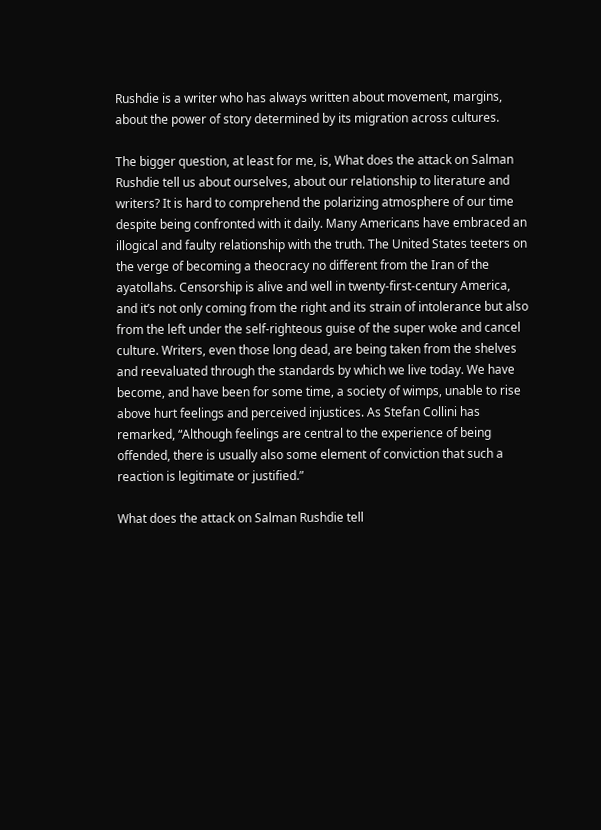Rushdie is a writer who has always written about movement, margins, about the power of story determined by its migration across cultures.

The bigger question, at least for me, is, What does the attack on Salman Rushdie tell us about ourselves, about our relationship to literature and writers? It is hard to comprehend the polarizing atmosphere of our time despite being confronted with it daily. Many Americans have embraced an illogical and faulty relationship with the truth. The United States teeters on the verge of becoming a theocracy no different from the Iran of the ayatollahs. Censorship is alive and well in twenty-first-century America, and it’s not only coming from the right and its strain of intolerance but also from the left under the self-righteous guise of the super woke and cancel culture. Writers, even those long dead, are being taken from the shelves and reevaluated through the standards by which we live today. We have become, and have been for some time, a society of wimps, unable to rise above hurt feelings and perceived injustices. As Stefan Collini has remarked, “Although feelings are central to the experience of being offended, there is usually also some element of conviction that such a reaction is legitimate or justified.”

What does the attack on Salman Rushdie tell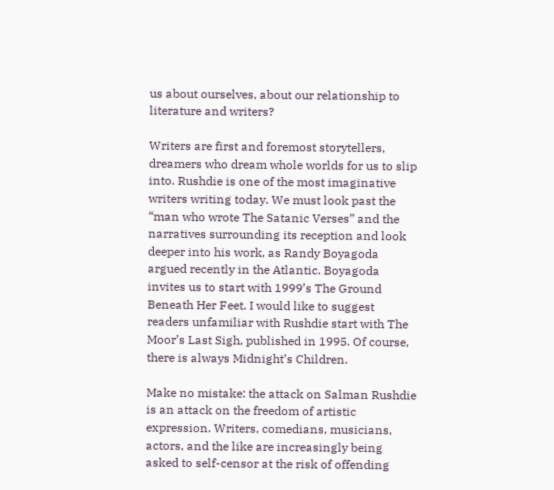us about ourselves, about our relationship to literature and writers?

Writers are first and foremost storytellers, dreamers who dream whole worlds for us to slip into. Rushdie is one of the most imaginative writers writing today. We must look past the “man who wrote The Satanic Verses” and the narratives surrounding its reception and look deeper into his work, as Randy Boyagoda argued recently in the Atlantic. Boyagoda invites us to start with 1999’s The Ground Beneath Her Feet. I would like to suggest readers unfamiliar with Rushdie start with The Moor’s Last Sigh, published in 1995. Of course, there is always Midnight’s Children.

Make no mistake: the attack on Salman Rushdie is an attack on the freedom of artistic expression. Writers, comedians, musicians, actors, and the like are increasingly being asked to self-censor at the risk of offending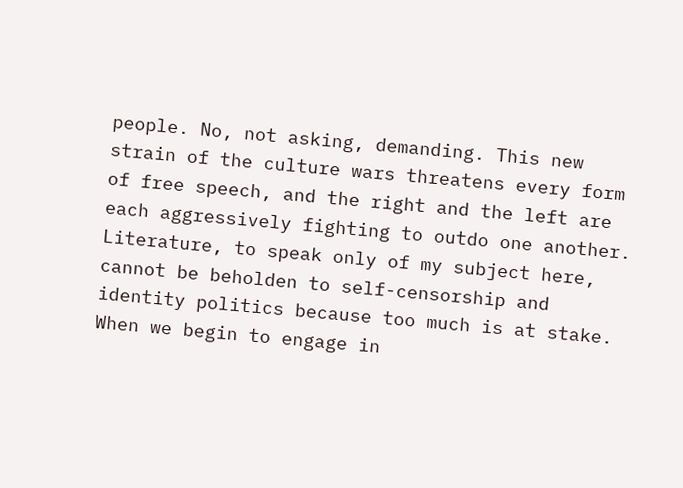people. No, not asking, demanding. This new strain of the culture wars threatens every form of free speech, and the right and the left are each aggressively fighting to outdo one another. Literature, to speak only of my subject here, cannot be beholden to self-censorship and identity politics because too much is at stake. When we begin to engage in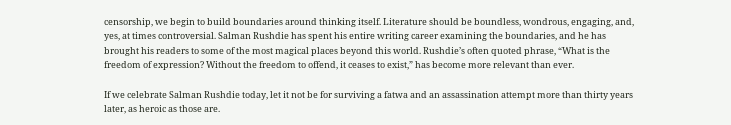censorship, we begin to build boundaries around thinking itself. Literature should be boundless, wondrous, engaging, and, yes, at times controversial. Salman Rushdie has spent his entire writing career examining the boundaries, and he has brought his readers to some of the most magical places beyond this world. Rushdie’s often quoted phrase, “What is the freedom of expression? Without the freedom to offend, it ceases to exist,” has become more relevant than ever.

If we celebrate Salman Rushdie today, let it not be for surviving a fatwa and an assassination attempt more than thirty years later, as heroic as those are.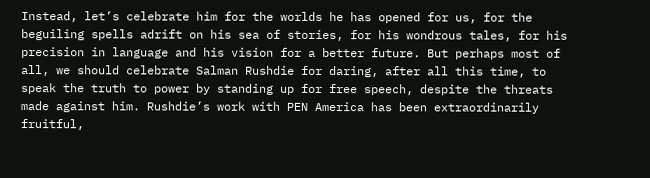Instead, let’s celebrate him for the worlds he has opened for us, for the beguiling spells adrift on his sea of stories, for his wondrous tales, for his precision in language and his vision for a better future. But perhaps most of all, we should celebrate Salman Rushdie for daring, after all this time, to speak the truth to power by standing up for free speech, despite the threats made against him. Rushdie’s work with PEN America has been extraordinarily fruitful,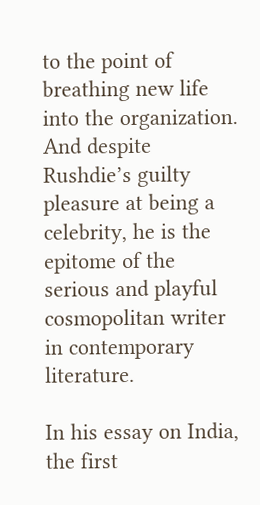to the point of breathing new life into the organization. And despite Rushdie’s guilty pleasure at being a celebrity, he is the epitome of the serious and playful cosmopolitan writer in contemporary literature.

In his essay on India, the first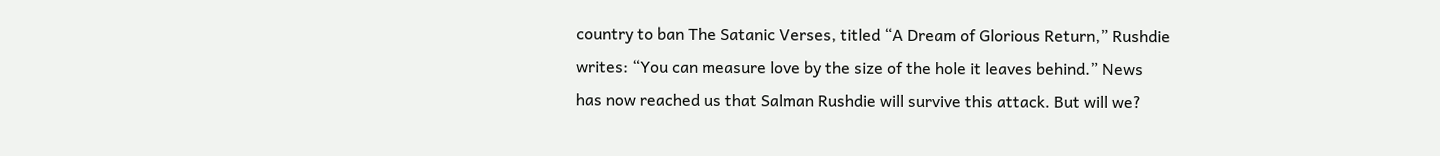country to ban The Satanic Verses, titled “A Dream of Glorious Return,” Rushdie writes: “You can measure love by the size of the hole it leaves behind.” News has now reached us that Salman Rushdie will survive this attack. But will we?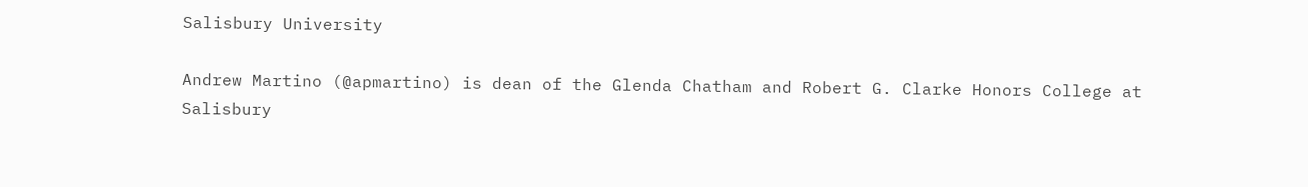Salisbury University

Andrew Martino (@apmartino) is dean of the Glenda Chatham and Robert G. Clarke Honors College at Salisbury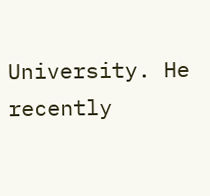University. He recently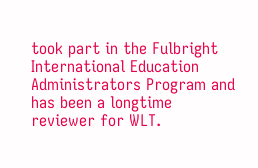took part in the Fulbright International Education Administrators Program and has been a longtime reviewer for WLT.